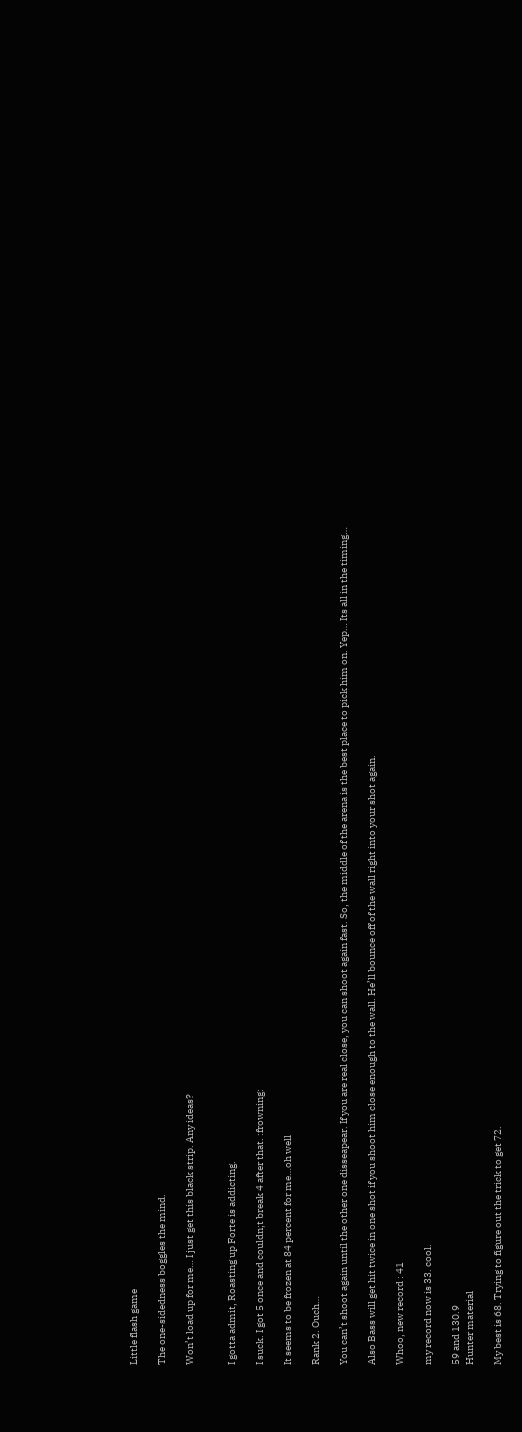Little flash game

The one-sidedness boggles the mind.

Won’t load up for me… I just get this black strip. Any ideas?


I gotta admit, Roasting up Forte is addicting.

I suck. I got 5 once and couldn;t break 4 after that. :frowning:

It seems to be frozen at 84 percent for me…oh well

Rank 2. Ouch…

You can’t shoot again until the other one disseapear. If you are real close, you can shoot again fast. So, the middle of the arena is the best place to pick him on. Yep… Its all in the timing…

Also Bass will get hit twice in one shot if you shoot him close enough to the wall. He’ll bounce off of the wall right into your shot again.

Whoo, new record : 41

my record now is 33. cool.

59 and 130.9
Hunter material

My best is 68. Trying to figure out the trick to get 72.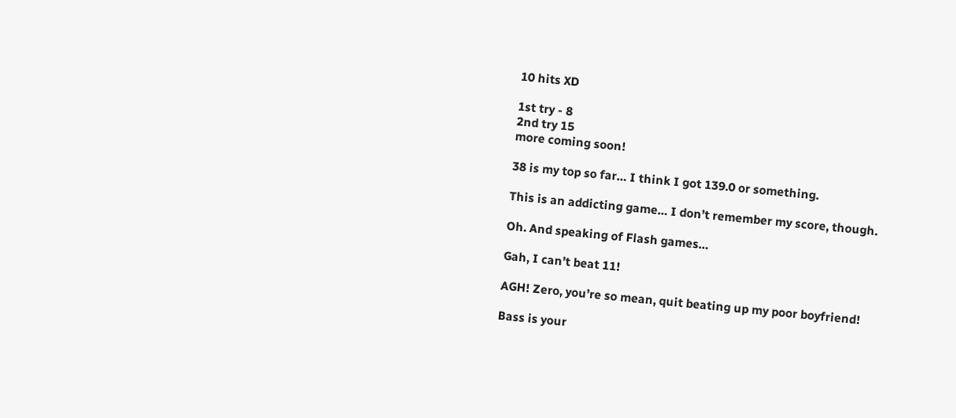10 hits XD

1st try - 8
2nd try 15
more coming soon!

38 is my top so far… I think I got 139.0 or something.

This is an addicting game… I don’t remember my score, though.

Oh. And speaking of Flash games…

Gah, I can’t beat 11!

AGH! Zero, you’re so mean, quit beating up my poor boyfriend!

Bass is your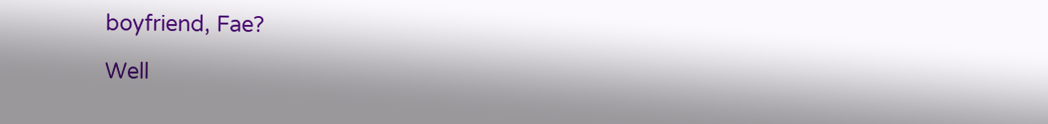boyfriend, Fae?

Well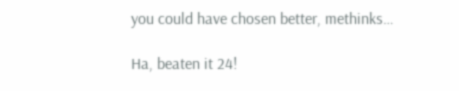you could have chosen better, methinks…

Ha, beaten it 24!